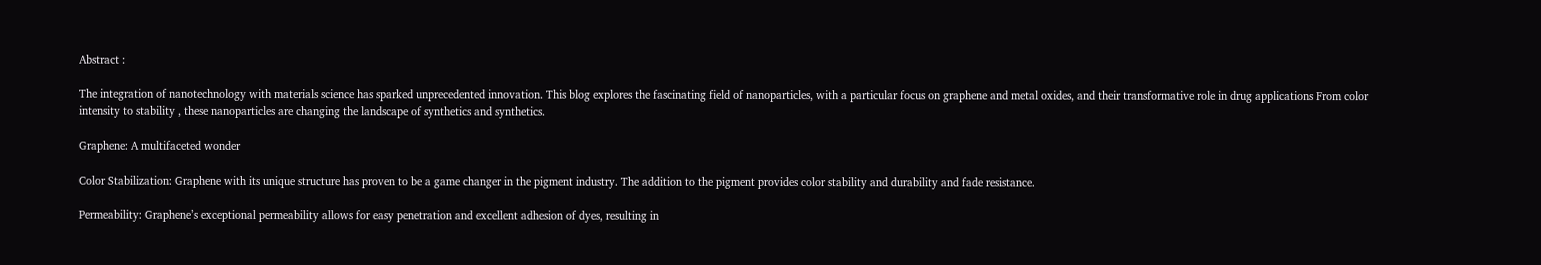Abstract :

The integration of nanotechnology with materials science has sparked unprecedented innovation. This blog explores the fascinating field of nanoparticles, with a particular focus on graphene and metal oxides, and their transformative role in drug applications From color intensity to stability , these nanoparticles are changing the landscape of synthetics and synthetics.

Graphene: A multifaceted wonder

Color Stabilization: Graphene with its unique structure has proven to be a game changer in the pigment industry. The addition to the pigment provides color stability and durability and fade resistance.

Permeability: Graphene’s exceptional permeability allows for easy penetration and excellent adhesion of dyes, resulting in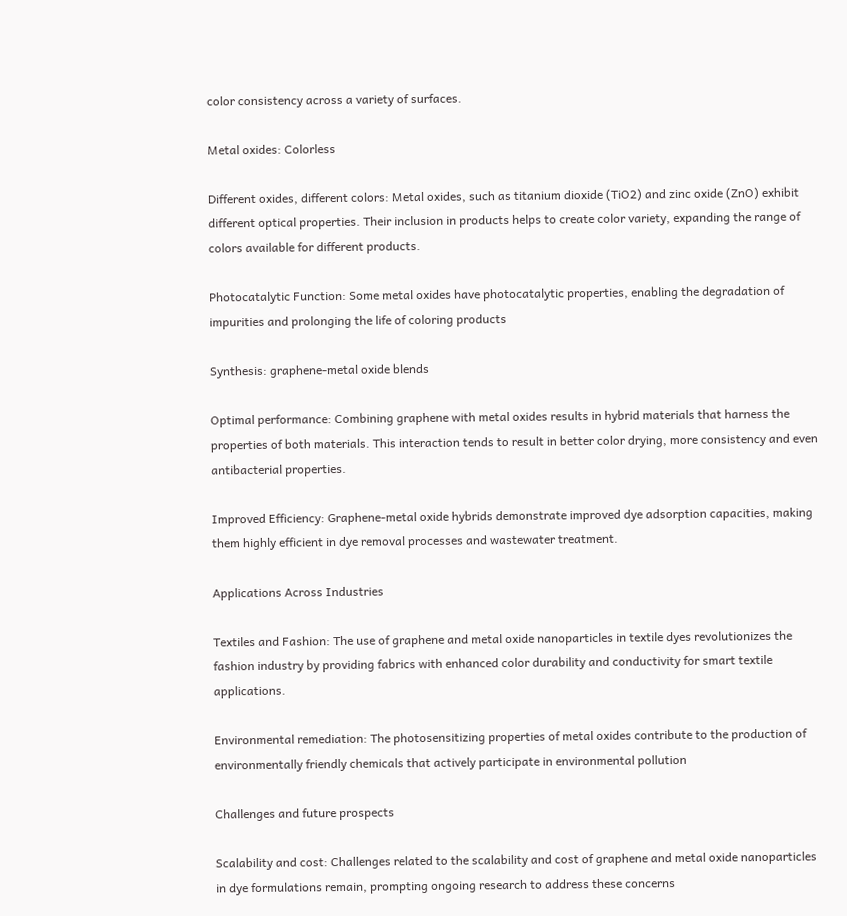color consistency across a variety of surfaces.

Metal oxides: Colorless

Different oxides, different colors: Metal oxides, such as titanium dioxide (TiO2) and zinc oxide (ZnO) exhibit different optical properties. Their inclusion in products helps to create color variety, expanding the range of colors available for different products.

Photocatalytic Function: Some metal oxides have photocatalytic properties, enabling the degradation of impurities and prolonging the life of coloring products

Synthesis: graphene-metal oxide blends

Optimal performance: Combining graphene with metal oxides results in hybrid materials that harness the properties of both materials. This interaction tends to result in better color drying, more consistency and even antibacterial properties.

Improved Efficiency: Graphene-metal oxide hybrids demonstrate improved dye adsorption capacities, making them highly efficient in dye removal processes and wastewater treatment.

Applications Across Industries

Textiles and Fashion: The use of graphene and metal oxide nanoparticles in textile dyes revolutionizes the fashion industry by providing fabrics with enhanced color durability and conductivity for smart textile applications.

Environmental remediation: The photosensitizing properties of metal oxides contribute to the production of environmentally friendly chemicals that actively participate in environmental pollution

Challenges and future prospects

Scalability and cost: Challenges related to the scalability and cost of graphene and metal oxide nanoparticles in dye formulations remain, prompting ongoing research to address these concerns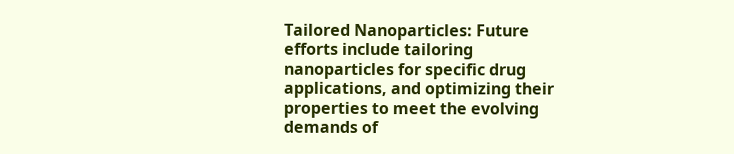Tailored Nanoparticles: Future efforts include tailoring nanoparticles for specific drug applications, and optimizing their properties to meet the evolving demands of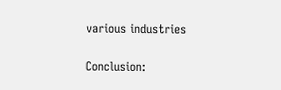various industries

Conclusion: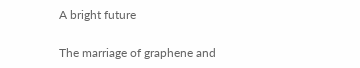A bright future

The marriage of graphene and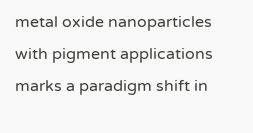metal oxide nanoparticles with pigment applications marks a paradigm shift in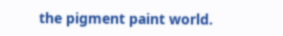the pigment paint world.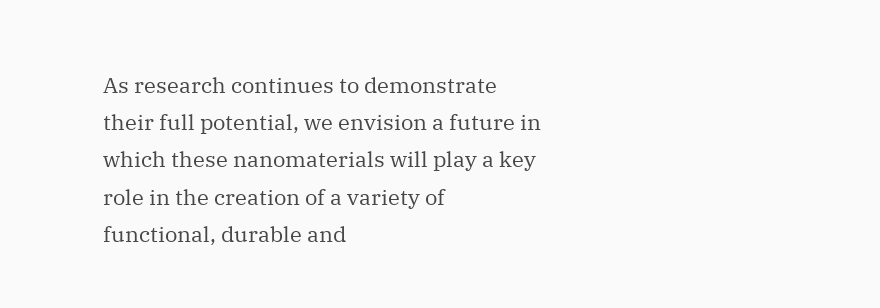As research continues to demonstrate their full potential, we envision a future in which these nanomaterials will play a key role in the creation of a variety of functional, durable and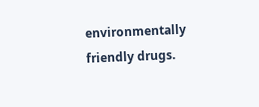environmentally friendly drugs.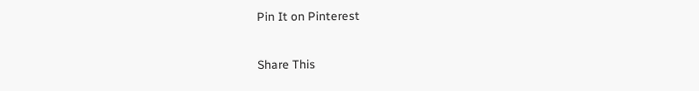Pin It on Pinterest

Share This